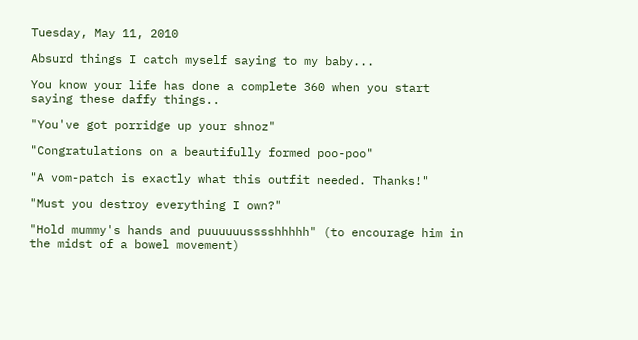Tuesday, May 11, 2010

Absurd things I catch myself saying to my baby...

You know your life has done a complete 360 when you start saying these daffy things..

"You've got porridge up your shnoz"

"Congratulations on a beautifully formed poo-poo"

"A vom-patch is exactly what this outfit needed. Thanks!"

"Must you destroy everything I own?"

"Hold mummy's hands and puuuuuusssshhhhh" (to encourage him in the midst of a bowel movement)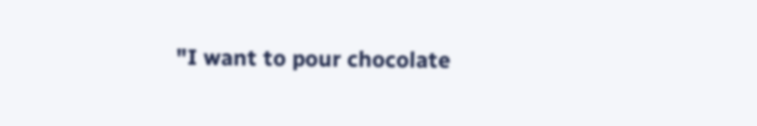"I want to pour chocolate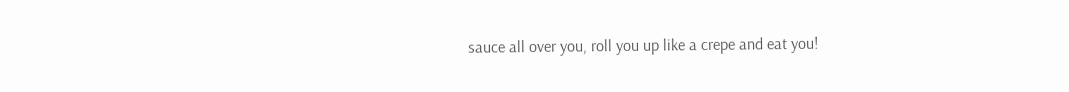sauce all over you, roll you up like a crepe and eat you!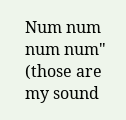Num num num num" (those are my sound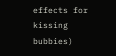effects for kissing bubbies)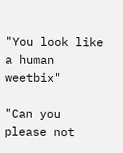"You look like a human weetbix"

"Can you please not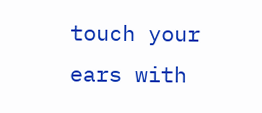touch your ears with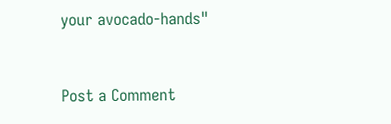your avocado-hands"


Post a Comment